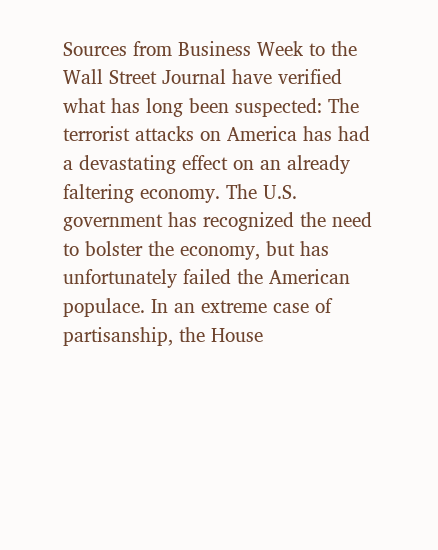Sources from Business Week to the Wall Street Journal have verified what has long been suspected: The terrorist attacks on America has had a devastating effect on an already faltering economy. The U.S. government has recognized the need to bolster the economy, but has unfortunately failed the American populace. In an extreme case of partisanship, the House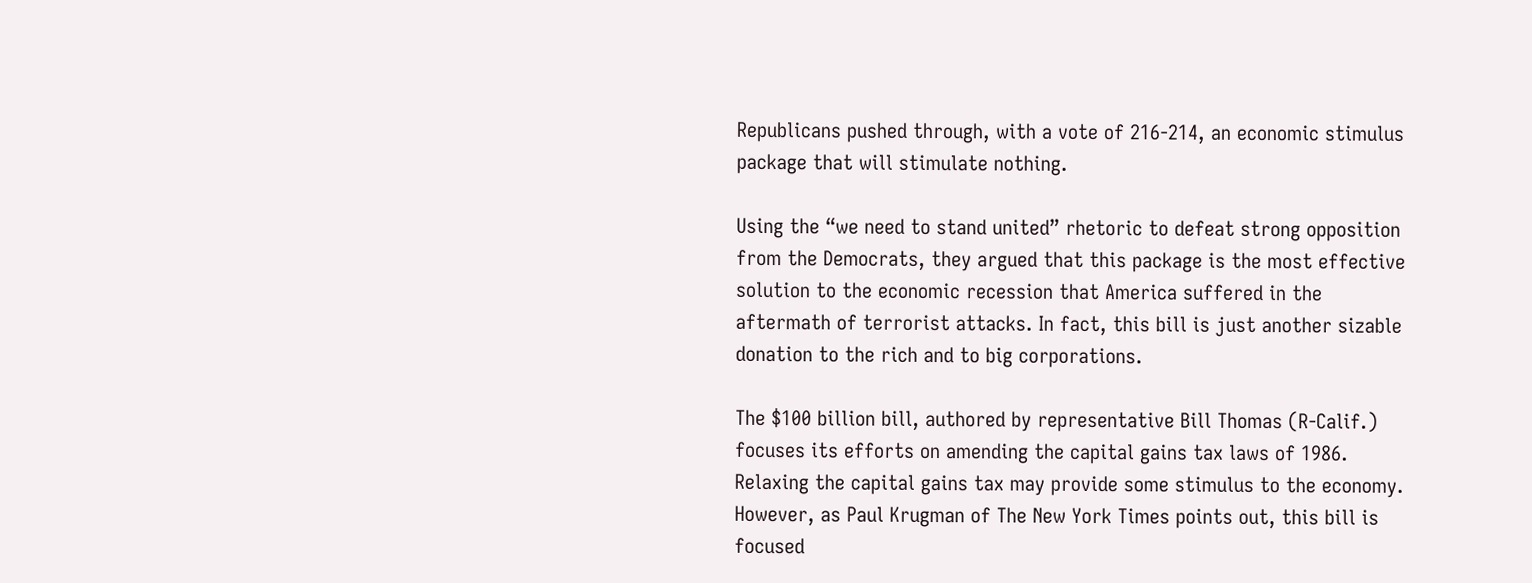Republicans pushed through, with a vote of 216-214, an economic stimulus package that will stimulate nothing.

Using the “we need to stand united” rhetoric to defeat strong opposition from the Democrats, they argued that this package is the most effective solution to the economic recession that America suffered in the aftermath of terrorist attacks. In fact, this bill is just another sizable donation to the rich and to big corporations.

The $100 billion bill, authored by representative Bill Thomas (R-Calif.) focuses its efforts on amending the capital gains tax laws of 1986. Relaxing the capital gains tax may provide some stimulus to the economy. However, as Paul Krugman of The New York Times points out, this bill is focused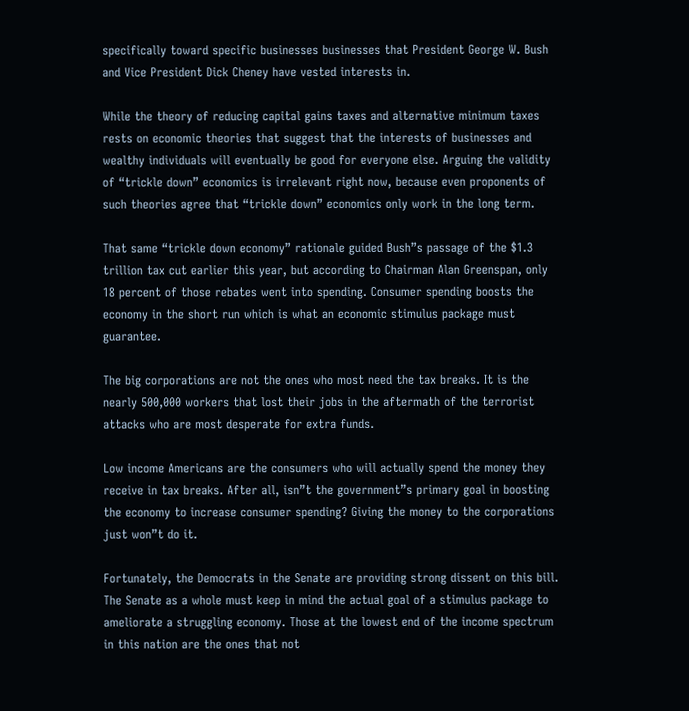specifically toward specific businesses businesses that President George W. Bush and Vice President Dick Cheney have vested interests in.

While the theory of reducing capital gains taxes and alternative minimum taxes rests on economic theories that suggest that the interests of businesses and wealthy individuals will eventually be good for everyone else. Arguing the validity of “trickle down” economics is irrelevant right now, because even proponents of such theories agree that “trickle down” economics only work in the long term.

That same “trickle down economy” rationale guided Bush”s passage of the $1.3 trillion tax cut earlier this year, but according to Chairman Alan Greenspan, only 18 percent of those rebates went into spending. Consumer spending boosts the economy in the short run which is what an economic stimulus package must guarantee.

The big corporations are not the ones who most need the tax breaks. It is the nearly 500,000 workers that lost their jobs in the aftermath of the terrorist attacks who are most desperate for extra funds.

Low income Americans are the consumers who will actually spend the money they receive in tax breaks. After all, isn”t the government”s primary goal in boosting the economy to increase consumer spending? Giving the money to the corporations just won”t do it.

Fortunately, the Democrats in the Senate are providing strong dissent on this bill. The Senate as a whole must keep in mind the actual goal of a stimulus package to ameliorate a struggling economy. Those at the lowest end of the income spectrum in this nation are the ones that not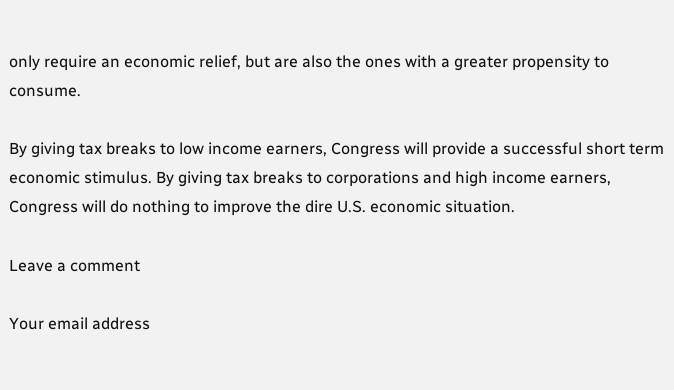only require an economic relief, but are also the ones with a greater propensity to consume.

By giving tax breaks to low income earners, Congress will provide a successful short term economic stimulus. By giving tax breaks to corporations and high income earners, Congress will do nothing to improve the dire U.S. economic situation.

Leave a comment

Your email address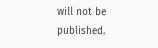will not be published.